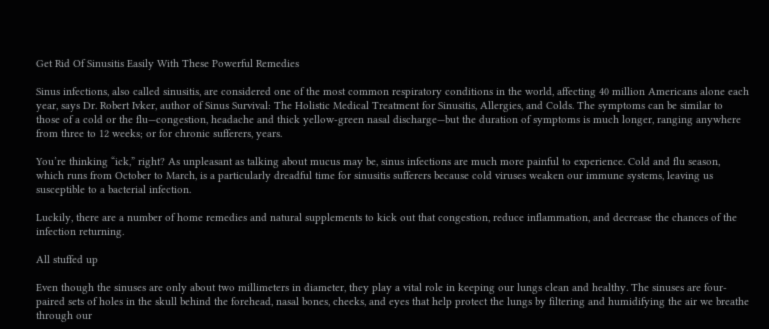Get Rid Of Sinusitis Easily With These Powerful Remedies

Sinus infections, also called sinusitis, are considered one of the most common respiratory conditions in the world, affecting 40 million Americans alone each year, says Dr. Robert Ivker, author of Sinus Survival: The Holistic Medical Treatment for Sinusitis, Allergies, and Colds. The symptoms can be similar to those of a cold or the flu—congestion, headache and thick yellow-green nasal discharge—but the duration of symptoms is much longer, ranging anywhere from three to 12 weeks; or for chronic sufferers, years.

You’re thinking “ick,” right? As unpleasant as talking about mucus may be, sinus infections are much more painful to experience. Cold and flu season, which runs from October to March, is a particularly dreadful time for sinusitis sufferers because cold viruses weaken our immune systems, leaving us susceptible to a bacterial infection.

Luckily, there are a number of home remedies and natural supplements to kick out that congestion, reduce inflammation, and decrease the chances of the infection returning.

All stuffed up

Even though the sinuses are only about two millimeters in diameter, they play a vital role in keeping our lungs clean and healthy. The sinuses are four-paired sets of holes in the skull behind the forehead, nasal bones, cheeks, and eyes that help protect the lungs by filtering and humidifying the air we breathe through our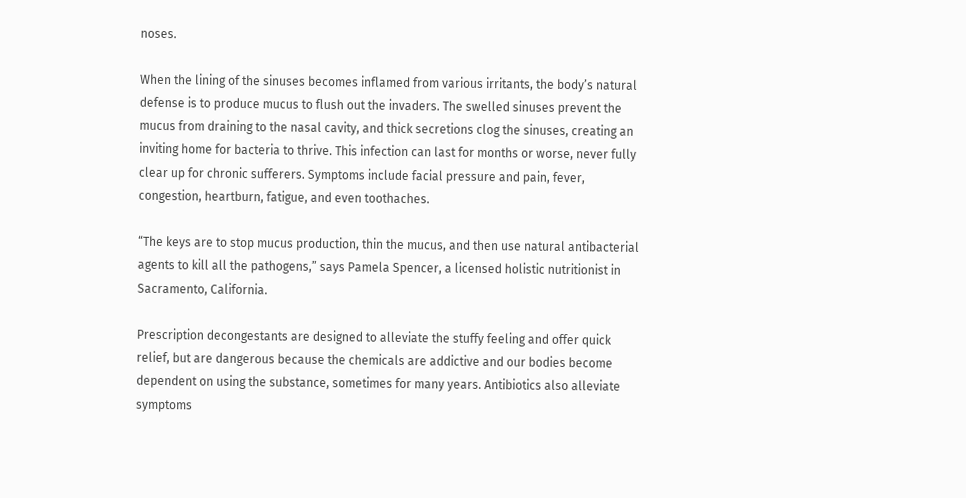noses.

When the lining of the sinuses becomes inflamed from various irritants, the body’s natural defense is to produce mucus to flush out the invaders. The swelled sinuses prevent the mucus from draining to the nasal cavity, and thick secretions clog the sinuses, creating an inviting home for bacteria to thrive. This infection can last for months or worse, never fully clear up for chronic sufferers. Symptoms include facial pressure and pain, fever, congestion, heartburn, fatigue, and even toothaches.

“The keys are to stop mucus production, thin the mucus, and then use natural antibacterial agents to kill all the pathogens,” says Pamela Spencer, a licensed holistic nutritionist in Sacramento, California.

Prescription decongestants are designed to alleviate the stuffy feeling and offer quick relief, but are dangerous because the chemicals are addictive and our bodies become dependent on using the substance, sometimes for many years. Antibiotics also alleviate symptoms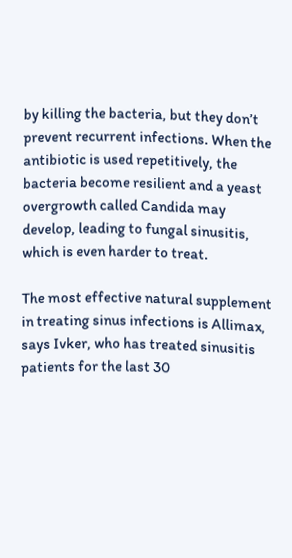by killing the bacteria, but they don’t prevent recurrent infections. When the antibiotic is used repetitively, the bacteria become resilient and a yeast overgrowth called Candida may develop, leading to fungal sinusitis, which is even harder to treat.

The most effective natural supplement in treating sinus infections is Allimax, says Ivker, who has treated sinusitis patients for the last 30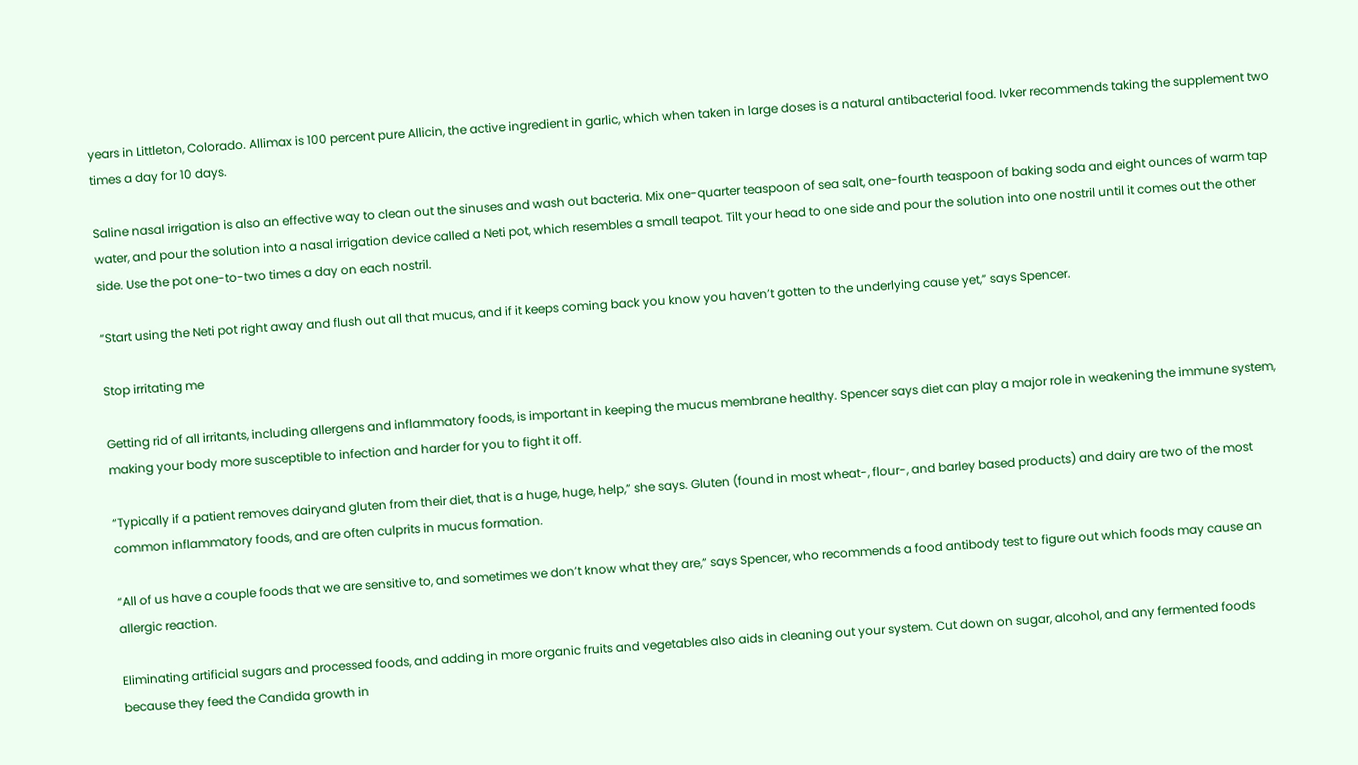years in Littleton, Colorado. Allimax is 100 percent pure Allicin, the active ingredient in garlic, which when taken in large doses is a natural antibacterial food. Ivker recommends taking the supplement two times a day for 10 days.

Saline nasal irrigation is also an effective way to clean out the sinuses and wash out bacteria. Mix one-quarter teaspoon of sea salt, one-fourth teaspoon of baking soda and eight ounces of warm tap water, and pour the solution into a nasal irrigation device called a Neti pot, which resembles a small teapot. Tilt your head to one side and pour the solution into one nostril until it comes out the other side. Use the pot one-to-two times a day on each nostril.

“Start using the Neti pot right away and flush out all that mucus, and if it keeps coming back you know you haven’t gotten to the underlying cause yet,” says Spencer.

Stop irritating me

Getting rid of all irritants, including allergens and inflammatory foods, is important in keeping the mucus membrane healthy. Spencer says diet can play a major role in weakening the immune system, making your body more susceptible to infection and harder for you to fight it off.

“Typically if a patient removes dairyand gluten from their diet, that is a huge, huge, help,” she says. Gluten (found in most wheat-, flour-, and barley based products) and dairy are two of the most common inflammatory foods, and are often culprits in mucus formation.

“All of us have a couple foods that we are sensitive to, and sometimes we don’t know what they are,” says Spencer, who recommends a food antibody test to figure out which foods may cause an allergic reaction.

Eliminating artificial sugars and processed foods, and adding in more organic fruits and vegetables also aids in cleaning out your system. Cut down on sugar, alcohol, and any fermented foods because they feed the Candida growth in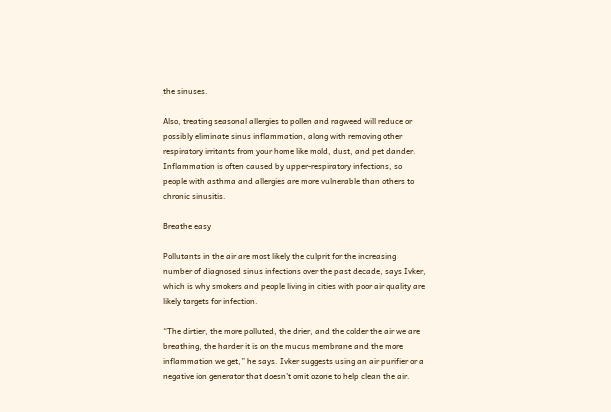the sinuses.

Also, treating seasonal allergies to pollen and ragweed will reduce or possibly eliminate sinus inflammation, along with removing other respiratory irritants from your home like mold, dust, and pet dander. Inflammation is often caused by upper-respiratory infections, so people with asthma and allergies are more vulnerable than others to chronic sinusitis.

Breathe easy

Pollutants in the air are most likely the culprit for the increasing number of diagnosed sinus infections over the past decade, says Ivker, which is why smokers and people living in cities with poor air quality are likely targets for infection.

“The dirtier, the more polluted, the drier, and the colder the air we are breathing, the harder it is on the mucus membrane and the more inflammation we get,” he says. Ivker suggests using an air purifier or a negative ion generator that doesn’t omit ozone to help clean the air.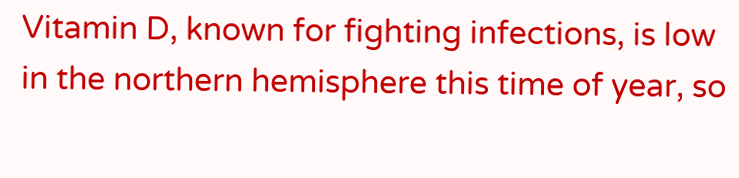Vitamin D, known for fighting infections, is low in the northern hemisphere this time of year, so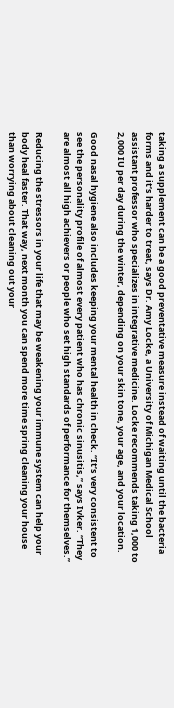taking a supplement can be a good preventative measure instead of waiting until the bacteria forms and it’s harder to treat, says Dr. Amy Locke, a University of Michigan Medical School assistant professor who specializes in integrative medicine. Locke recommends taking 1,000 to 2,000 IU per day during the winter, depending on your skin tone, your age, and your location.

Good nasal hygiene also includes keeping your mental health in check. “It’s very consistent to see the personality profile of almost every patient who has chronic sinusitis,” says Ivker. “They are almost all high achievers or people who set high standards of performance for themselves.”

Reducing the stressors in your life that may be weakening your immune system can help your body heal faster. That way, next month you can spend more time spring cleaning your house than worrying about cleaning out your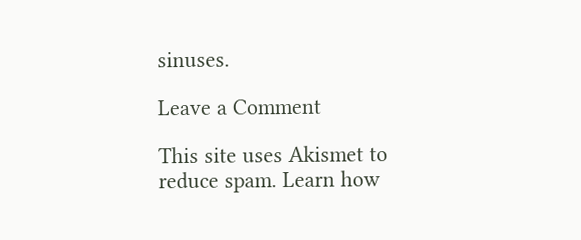sinuses.

Leave a Comment

This site uses Akismet to reduce spam. Learn how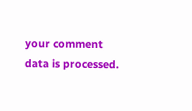your comment data is processed.